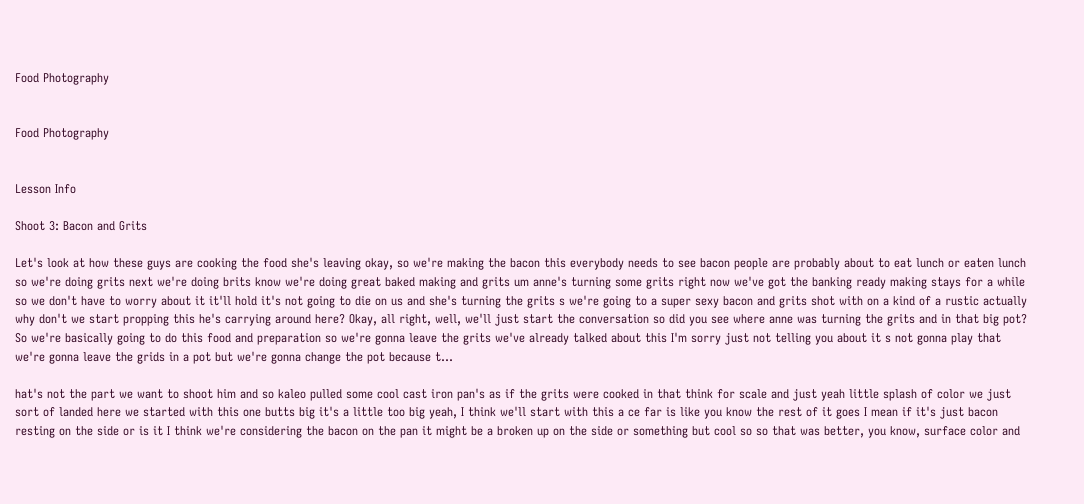Food Photography


Food Photography


Lesson Info

Shoot 3: Bacon and Grits

Let's look at how these guys are cooking the food she's leaving okay, so we're making the bacon this everybody needs to see bacon people are probably about to eat lunch or eaten lunch so we're doing grits next we're doing brits know we're doing great baked making and grits um anne's turning some grits right now we've got the banking ready making stays for a while so we don't have to worry about it it'll hold it's not going to die on us and she's turning the grits s we're going to a super sexy bacon and grits shot with on a kind of a rustic actually why don't we start propping this he's carrying around here? Okay, all right, well, we'll just start the conversation so did you see where anne was turning the grits and in that big pot? So we're basically going to do this food and preparation so we're gonna leave the grits we've already talked about this I'm sorry just not telling you about it s not gonna play that we're gonna leave the grids in a pot but we're gonna change the pot because t...

hat's not the part we want to shoot him and so kaleo pulled some cool cast iron pan's as if the grits were cooked in that think for scale and just yeah little splash of color we just sort of landed here we started with this one butts big it's a little too big yeah, I think we'll start with this a ce far is like you know the rest of it goes I mean if it's just bacon resting on the side or is it I think we're considering the bacon on the pan it might be a broken up on the side or something but cool so so that was better, you know, surface color and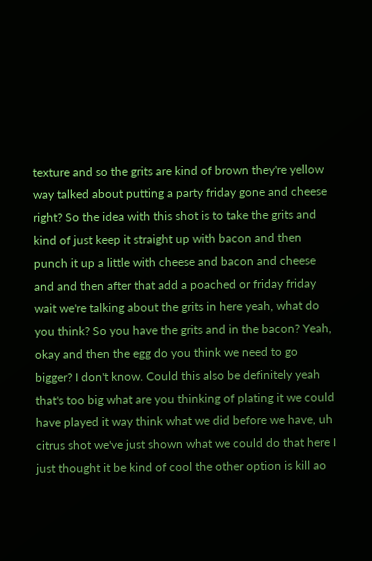texture and so the grits are kind of brown they're yellow way talked about putting a party friday gone and cheese right? So the idea with this shot is to take the grits and kind of just keep it straight up with bacon and then punch it up a little with cheese and bacon and cheese and and then after that add a poached or friday friday wait we're talking about the grits in here yeah, what do you think? So you have the grits and in the bacon? Yeah, okay and then the egg do you think we need to go bigger? I don't know. Could this also be definitely yeah that's too big what are you thinking of plating it we could have played it way think what we did before we have, uh citrus shot we've just shown what we could do that here I just thought it be kind of cool the other option is kill ao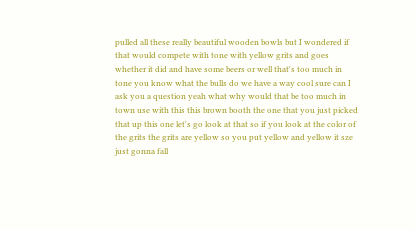pulled all these really beautiful wooden bowls but I wondered if that would compete with tone with yellow grits and goes whether it did and have some beers or well that's too much in tone you know what the bulls do we have a way cool sure can I ask you a question yeah what why would that be too much in town use with this this brown booth the one that you just picked that up this one let's go look at that so if you look at the color of the grits the grits are yellow so you put yellow and yellow it sze just gonna fall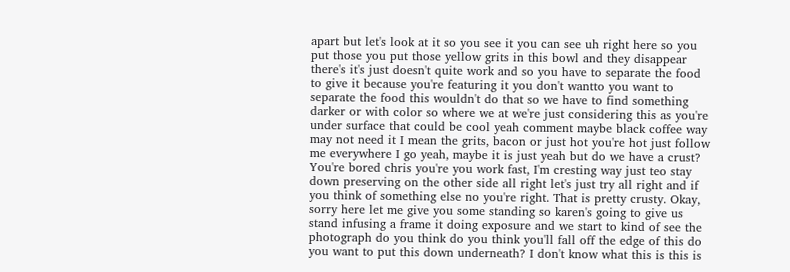apart but let's look at it so you see it you can see uh right here so you put those you put those yellow grits in this bowl and they disappear there's it's just doesn't quite work and so you have to separate the food to give it because you're featuring it you don't wantto you want to separate the food this wouldn't do that so we have to find something darker or with color so where we at we're just considering this as you're under surface that could be cool yeah comment maybe black coffee way may not need it I mean the grits, bacon or just hot you're hot just follow me everywhere I go yeah, maybe it is just yeah but do we have a crust? You're bored chris you're you work fast, I'm cresting way just teo stay down preserving on the other side all right let's just try all right and if you think of something else no you're right. That is pretty crusty. Okay, sorry here let me give you some standing so karen's going to give us stand infusing a frame it doing exposure and we start to kind of see the photograph do you think do you think you'll fall off the edge of this do you want to put this down underneath? I don't know what this is this is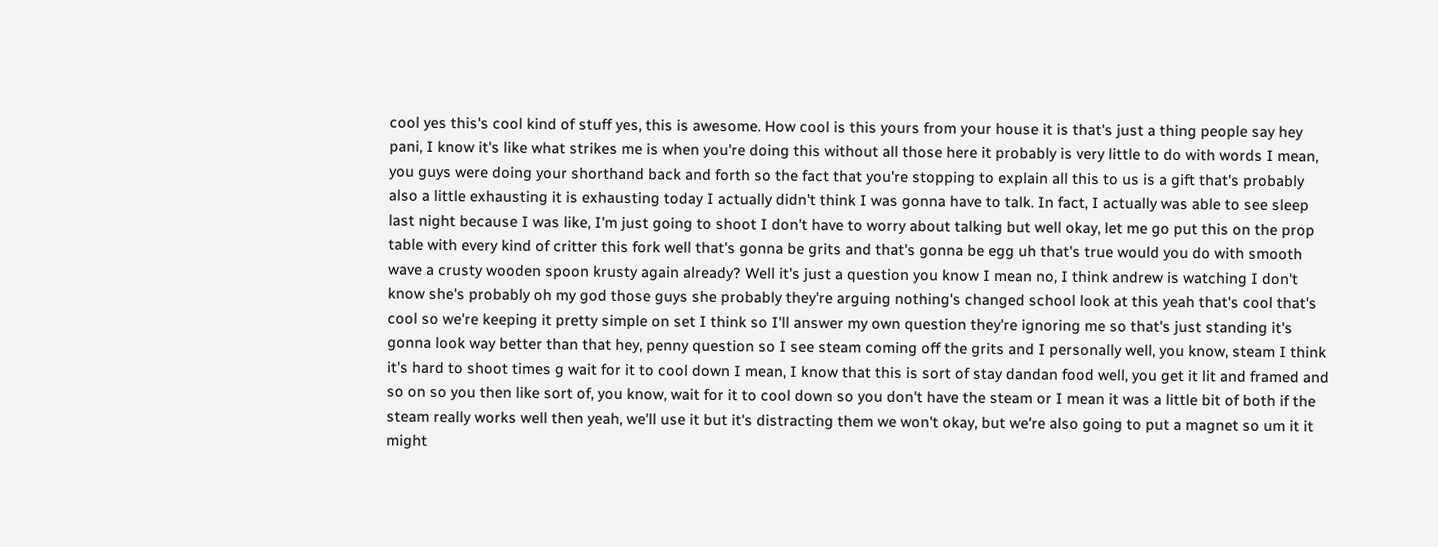cool yes this's cool kind of stuff yes, this is awesome. How cool is this yours from your house it is that's just a thing people say hey pani, I know it's like what strikes me is when you're doing this without all those here it probably is very little to do with words I mean, you guys were doing your shorthand back and forth so the fact that you're stopping to explain all this to us is a gift that's probably also a little exhausting it is exhausting today I actually didn't think I was gonna have to talk. In fact, I actually was able to see sleep last night because I was like, I'm just going to shoot I don't have to worry about talking but well okay, let me go put this on the prop table with every kind of critter this fork well that's gonna be grits and that's gonna be egg uh that's true would you do with smooth wave a crusty wooden spoon krusty again already? Well it's just a question you know I mean no, I think andrew is watching I don't know she's probably oh my god those guys she probably they're arguing nothing's changed school look at this yeah that's cool that's cool so we're keeping it pretty simple on set I think so I'll answer my own question they're ignoring me so that's just standing it's gonna look way better than that hey, penny question so I see steam coming off the grits and I personally well, you know, steam I think it's hard to shoot times g wait for it to cool down I mean, I know that this is sort of stay dandan food well, you get it lit and framed and so on so you then like sort of, you know, wait for it to cool down so you don't have the steam or I mean it was a little bit of both if the steam really works well then yeah, we'll use it but it's distracting them we won't okay, but we're also going to put a magnet so um it it might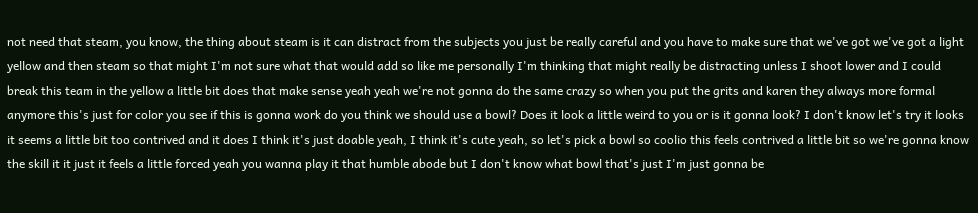not need that steam, you know, the thing about steam is it can distract from the subjects you just be really careful and you have to make sure that we've got we've got a light yellow and then steam so that might I'm not sure what that would add so like me personally I'm thinking that might really be distracting unless I shoot lower and I could break this team in the yellow a little bit does that make sense yeah yeah we're not gonna do the same crazy so when you put the grits and karen they always more formal anymore this's just for color you see if this is gonna work do you think we should use a bowl? Does it look a little weird to you or is it gonna look? I don't know let's try it looks it seems a little bit too contrived and it does I think it's just doable yeah, I think it's cute yeah, so let's pick a bowl so coolio this feels contrived a little bit so we're gonna know the skill it it just it feels a little forced yeah you wanna play it that humble abode but I don't know what bowl that's just I'm just gonna be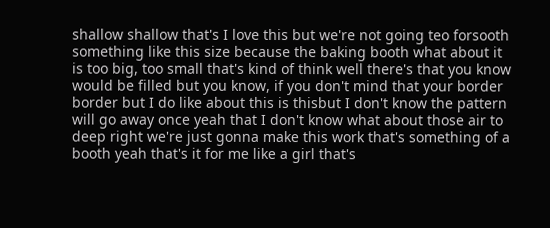shallow shallow that's I love this but we're not going teo forsooth something like this size because the baking booth what about it is too big, too small that's kind of think well there's that you know would be filled but you know, if you don't mind that your border border but I do like about this is thisbut I don't know the pattern will go away once yeah that I don't know what about those air to deep right we're just gonna make this work that's something of a booth yeah that's it for me like a girl that's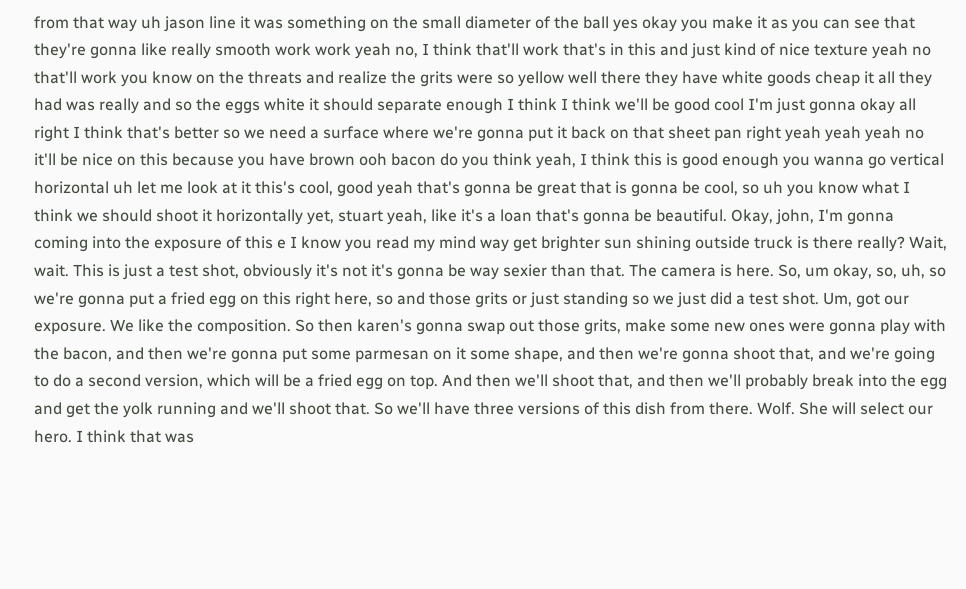from that way uh jason line it was something on the small diameter of the ball yes okay you make it as you can see that they're gonna like really smooth work work yeah no, I think that'll work that's in this and just kind of nice texture yeah no that'll work you know on the threats and realize the grits were so yellow well there they have white goods cheap it all they had was really and so the eggs white it should separate enough I think I think we'll be good cool I'm just gonna okay all right I think that's better so we need a surface where we're gonna put it back on that sheet pan right yeah yeah yeah no it'll be nice on this because you have brown ooh bacon do you think yeah, I think this is good enough you wanna go vertical horizontal uh let me look at it this's cool, good yeah that's gonna be great that is gonna be cool, so uh you know what I think we should shoot it horizontally yet, stuart yeah, like it's a loan that's gonna be beautiful. Okay, john, I'm gonna coming into the exposure of this e I know you read my mind way get brighter sun shining outside truck is there really? Wait, wait. This is just a test shot, obviously it's not it's gonna be way sexier than that. The camera is here. So, um okay, so, uh, so we're gonna put a fried egg on this right here, so and those grits or just standing so we just did a test shot. Um, got our exposure. We like the composition. So then karen's gonna swap out those grits, make some new ones were gonna play with the bacon, and then we're gonna put some parmesan on it some shape, and then we're gonna shoot that, and we're going to do a second version, which will be a fried egg on top. And then we'll shoot that, and then we'll probably break into the egg and get the yolk running and we'll shoot that. So we'll have three versions of this dish from there. Wolf. She will select our hero. I think that was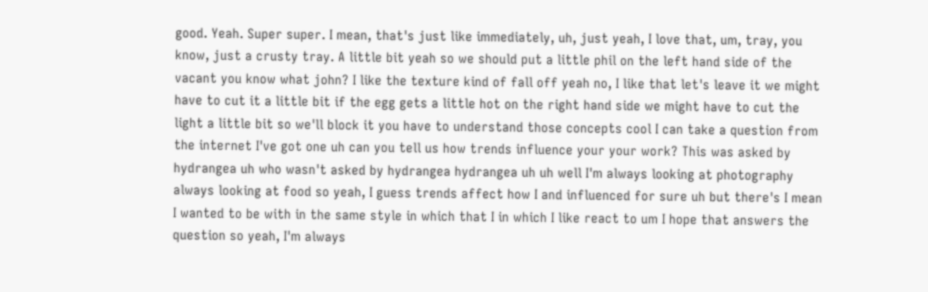good. Yeah. Super super. I mean, that's just like immediately, uh, just yeah, I love that, um, tray, you know, just a crusty tray. A little bit yeah so we should put a little phil on the left hand side of the vacant you know what john? I like the texture kind of fall off yeah no, I like that let's leave it we might have to cut it a little bit if the egg gets a little hot on the right hand side we might have to cut the light a little bit so we'll block it you have to understand those concepts cool I can take a question from the internet I've got one uh can you tell us how trends influence your your work? This was asked by hydrangea uh who wasn't asked by hydrangea hydrangea uh uh well I'm always looking at photography always looking at food so yeah, I guess trends affect how I and influenced for sure uh but there's I mean I wanted to be with in the same style in which that I in which I like react to um I hope that answers the question so yeah, I'm always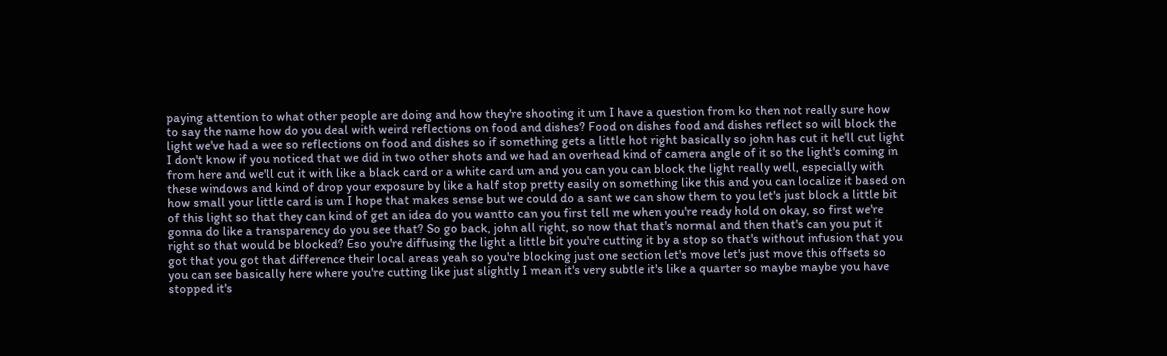paying attention to what other people are doing and how they're shooting it um I have a question from ko then not really sure how to say the name how do you deal with weird reflections on food and dishes? Food on dishes food and dishes reflect so will block the light we've had a wee so reflections on food and dishes so if something gets a little hot right basically so john has cut it he'll cut light I don't know if you noticed that we did in two other shots and we had an overhead kind of camera angle of it so the light's coming in from here and we'll cut it with like a black card or a white card um and you can you can block the light really well, especially with these windows and kind of drop your exposure by like a half stop pretty easily on something like this and you can localize it based on how small your little card is um I hope that makes sense but we could do a sant we can show them to you let's just block a little bit of this light so that they can kind of get an idea do you wantto can you first tell me when you're ready hold on okay, so first we're gonna do like a transparency do you see that? So go back, john all right, so now that that's normal and then that's can you put it right so that would be blocked? Eso you're diffusing the light a little bit you're cutting it by a stop so that's without infusion that you got that you got that difference their local areas yeah so you're blocking just one section let's move let's just move this offsets so you can see basically here where you're cutting like just slightly I mean it's very subtle it's like a quarter so maybe maybe you have stopped it's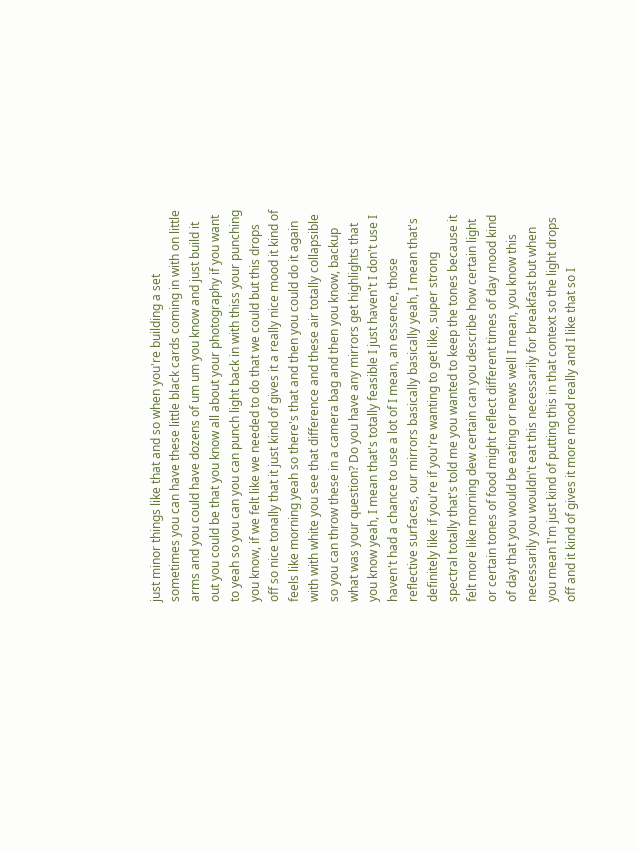just minor things like that and so when you're building a set sometimes you can have these little black cards coming in with on little arms and you could have dozens of um um you know and just build it out you could be that you know all about your photography if you want to yeah so you can you can punch light back in with thiss your punching you know, if we felt like we needed to do that we could but this drops off so nice tonally that it just kind of gives it a really nice mood it kind of feels like morning yeah so there's that and then you could do it again with with white you see that difference and these air totally collapsible so you can throw these in a camera bag and then you know, backup what was your question? Do you have any mirrors get highlights that you know yeah, I mean that's totally feasible I just haven't I don't use I haven't had a chance to use a lot of I mean, an essence, those reflective surfaces, our mirrors basically basically yeah, I mean that's definitely like if you're if you're wanting to get like, super strong spectral totally that's told me you wanted to keep the tones because it felt more like morning dew certain can you describe how certain light or certain tones of food might reflect different times of day mood kind of day that you would be eating or news well I mean, you know this necessarily you wouldn't eat this necessarily for breakfast but when you mean I'm just kind of putting this in that context so the light drops off and it kind of gives it more mood really and I like that so I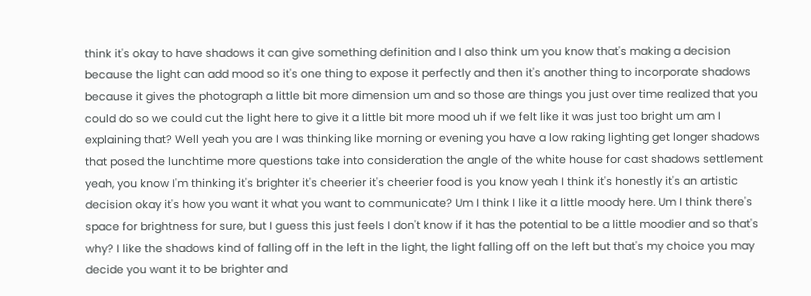think it's okay to have shadows it can give something definition and I also think um you know that's making a decision because the light can add mood so it's one thing to expose it perfectly and then it's another thing to incorporate shadows because it gives the photograph a little bit more dimension um and so those are things you just over time realized that you could do so we could cut the light here to give it a little bit more mood uh if we felt like it was just too bright um am I explaining that? Well yeah you are I was thinking like morning or evening you have a low raking lighting get longer shadows that posed the lunchtime more questions take into consideration the angle of the white house for cast shadows settlement yeah, you know I'm thinking it's brighter it's cheerier it's cheerier food is you know yeah I think it's honestly it's an artistic decision okay it's how you want it what you want to communicate? Um I think I like it a little moody here. Um I think there's space for brightness for sure, but I guess this just feels I don't know if it has the potential to be a little moodier and so that's why? I like the shadows kind of falling off in the left in the light, the light falling off on the left but that's my choice you may decide you want it to be brighter and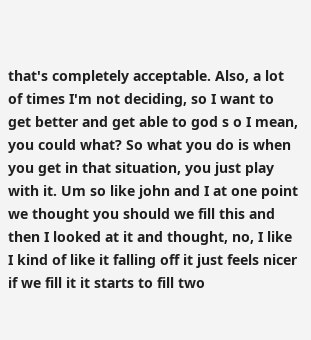that's completely acceptable. Also, a lot of times I'm not deciding, so I want to get better and get able to god s o I mean, you could what? So what you do is when you get in that situation, you just play with it. Um so like john and I at one point we thought you should we fill this and then I looked at it and thought, no, I like I kind of like it falling off it just feels nicer if we fill it it starts to fill two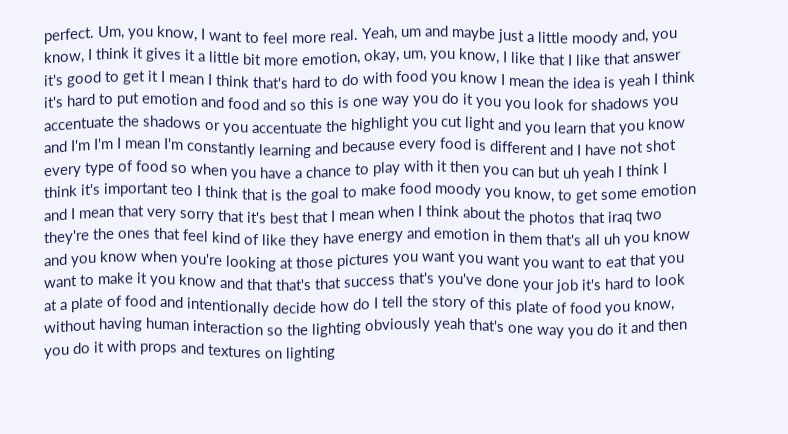perfect. Um, you know, I want to feel more real. Yeah, um and maybe just a little moody and, you know, I think it gives it a little bit more emotion, okay, um, you know, I like that I like that answer it's good to get it I mean I think that's hard to do with food you know I mean the idea is yeah I think it's hard to put emotion and food and so this is one way you do it you you look for shadows you accentuate the shadows or you accentuate the highlight you cut light and you learn that you know and I'm I'm I mean I'm constantly learning and because every food is different and I have not shot every type of food so when you have a chance to play with it then you can but uh yeah I think I think it's important teo I think that is the goal to make food moody you know, to get some emotion and I mean that very sorry that it's best that I mean when I think about the photos that iraq two they're the ones that feel kind of like they have energy and emotion in them that's all uh you know and you know when you're looking at those pictures you want you want you want to eat that you want to make it you know and that that's that success that's you've done your job it's hard to look at a plate of food and intentionally decide how do I tell the story of this plate of food you know, without having human interaction so the lighting obviously yeah that's one way you do it and then you do it with props and textures on lighting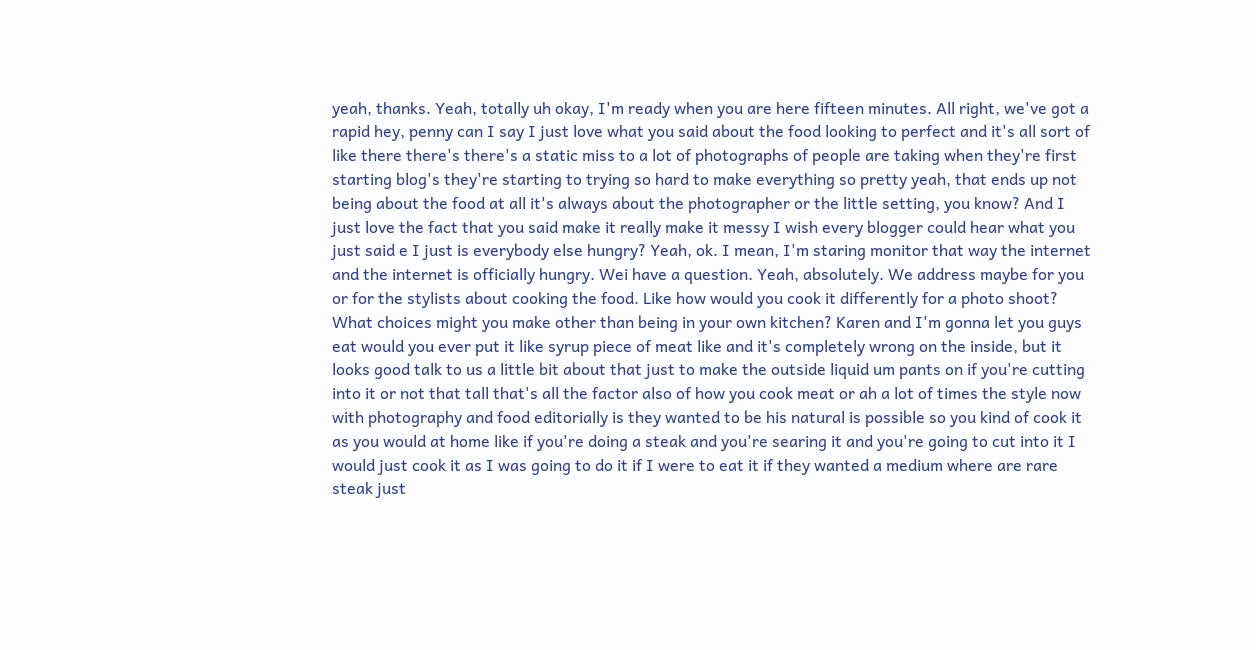yeah, thanks. Yeah, totally uh okay, I'm ready when you are here fifteen minutes. All right, we've got a rapid hey, penny can I say I just love what you said about the food looking to perfect and it's all sort of like there there's there's a static miss to a lot of photographs of people are taking when they're first starting blog's they're starting to trying so hard to make everything so pretty yeah, that ends up not being about the food at all it's always about the photographer or the little setting, you know? And I just love the fact that you said make it really make it messy I wish every blogger could hear what you just said e I just is everybody else hungry? Yeah, ok. I mean, I'm staring monitor that way the internet and the internet is officially hungry. Wei have a question. Yeah, absolutely. We address maybe for you or for the stylists about cooking the food. Like how would you cook it differently for a photo shoot? What choices might you make other than being in your own kitchen? Karen and I'm gonna let you guys eat would you ever put it like syrup piece of meat like and it's completely wrong on the inside, but it looks good talk to us a little bit about that just to make the outside liquid um pants on if you're cutting into it or not that tall that's all the factor also of how you cook meat or ah a lot of times the style now with photography and food editorially is they wanted to be his natural is possible so you kind of cook it as you would at home like if you're doing a steak and you're searing it and you're going to cut into it I would just cook it as I was going to do it if I were to eat it if they wanted a medium where are rare steak just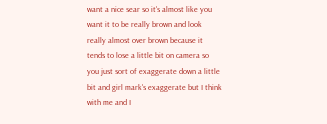want a nice sear so it's almost like you want it to be really brown and look really almost over brown because it tends to lose a little bit on camera so you just sort of exaggerate down a little bit and girl mark's exaggerate but I think with me and I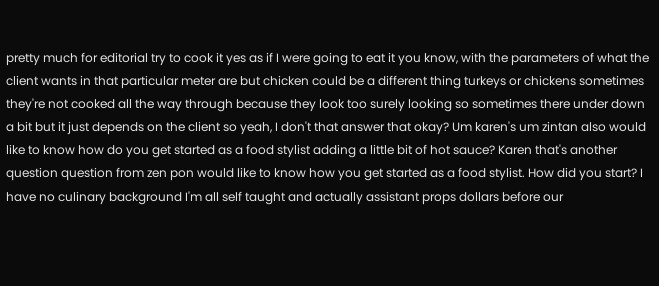pretty much for editorial try to cook it yes as if I were going to eat it you know, with the parameters of what the client wants in that particular meter are but chicken could be a different thing turkeys or chickens sometimes they're not cooked all the way through because they look too surely looking so sometimes there under down a bit but it just depends on the client so yeah, I don't that answer that okay? Um karen's um zintan also would like to know how do you get started as a food stylist adding a little bit of hot sauce? Karen that's another question question from zen pon would like to know how you get started as a food stylist. How did you start? I have no culinary background I'm all self taught and actually assistant props dollars before our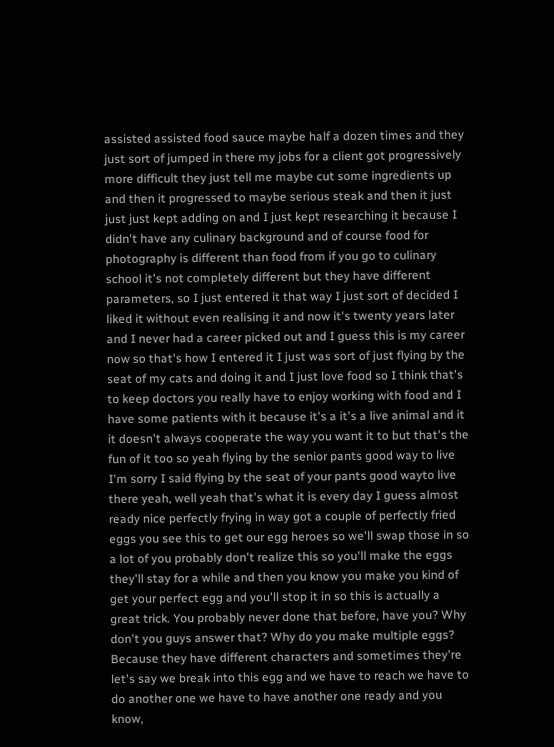assisted assisted food sauce maybe half a dozen times and they just sort of jumped in there my jobs for a client got progressively more difficult they just tell me maybe cut some ingredients up and then it progressed to maybe serious steak and then it just just just kept adding on and I just kept researching it because I didn't have any culinary background and of course food for photography is different than food from if you go to culinary school it's not completely different but they have different parameters, so I just entered it that way I just sort of decided I liked it without even realising it and now it's twenty years later and I never had a career picked out and I guess this is my career now so that's how I entered it I just was sort of just flying by the seat of my cats and doing it and I just love food so I think that's to keep doctors you really have to enjoy working with food and I have some patients with it because it's a it's a live animal and it it doesn't always cooperate the way you want it to but that's the fun of it too so yeah flying by the senior pants good way to live I'm sorry I said flying by the seat of your pants good wayto live there yeah, well yeah that's what it is every day I guess almost ready nice perfectly frying in way got a couple of perfectly fried eggs you see this to get our egg heroes so we'll swap those in so a lot of you probably don't realize this so you'll make the eggs they'll stay for a while and then you know you make you kind of get your perfect egg and you'll stop it in so this is actually a great trick. You probably never done that before, have you? Why don't you guys answer that? Why do you make multiple eggs? Because they have different characters and sometimes they're let's say we break into this egg and we have to reach we have to do another one we have to have another one ready and you know,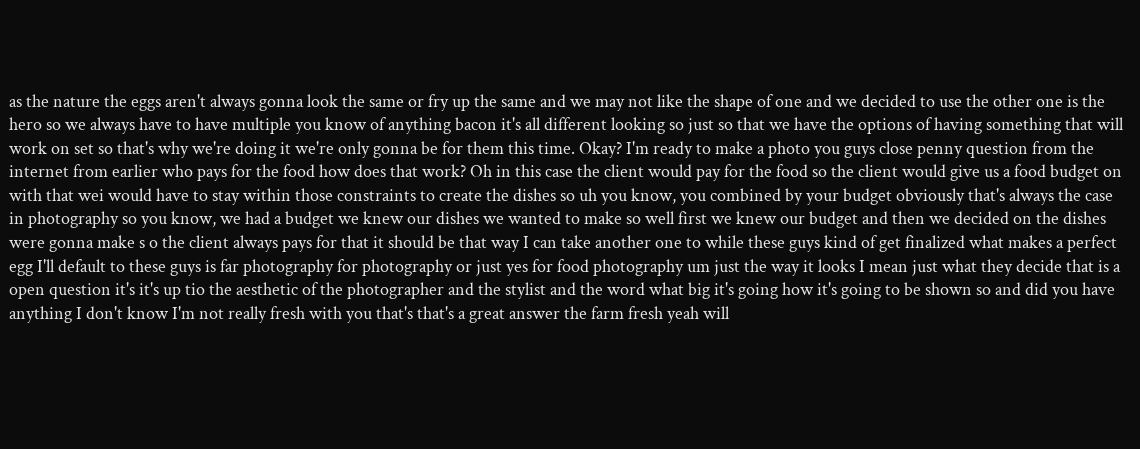as the nature the eggs aren't always gonna look the same or fry up the same and we may not like the shape of one and we decided to use the other one is the hero so we always have to have multiple you know of anything bacon it's all different looking so just so that we have the options of having something that will work on set so that's why we're doing it we're only gonna be for them this time. Okay? I'm ready to make a photo you guys close penny question from the internet from earlier who pays for the food how does that work? Oh in this case the client would pay for the food so the client would give us a food budget on with that wei would have to stay within those constraints to create the dishes so uh you know, you combined by your budget obviously that's always the case in photography so you know, we had a budget we knew our dishes we wanted to make so well first we knew our budget and then we decided on the dishes were gonna make s o the client always pays for that it should be that way I can take another one to while these guys kind of get finalized what makes a perfect egg I'll default to these guys is far photography for photography or just yes for food photography um just the way it looks I mean just what they decide that is a open question it's it's up tio the aesthetic of the photographer and the stylist and the word what big it's going how it's going to be shown so and did you have anything I don't know I'm not really fresh with you that's that's a great answer the farm fresh yeah will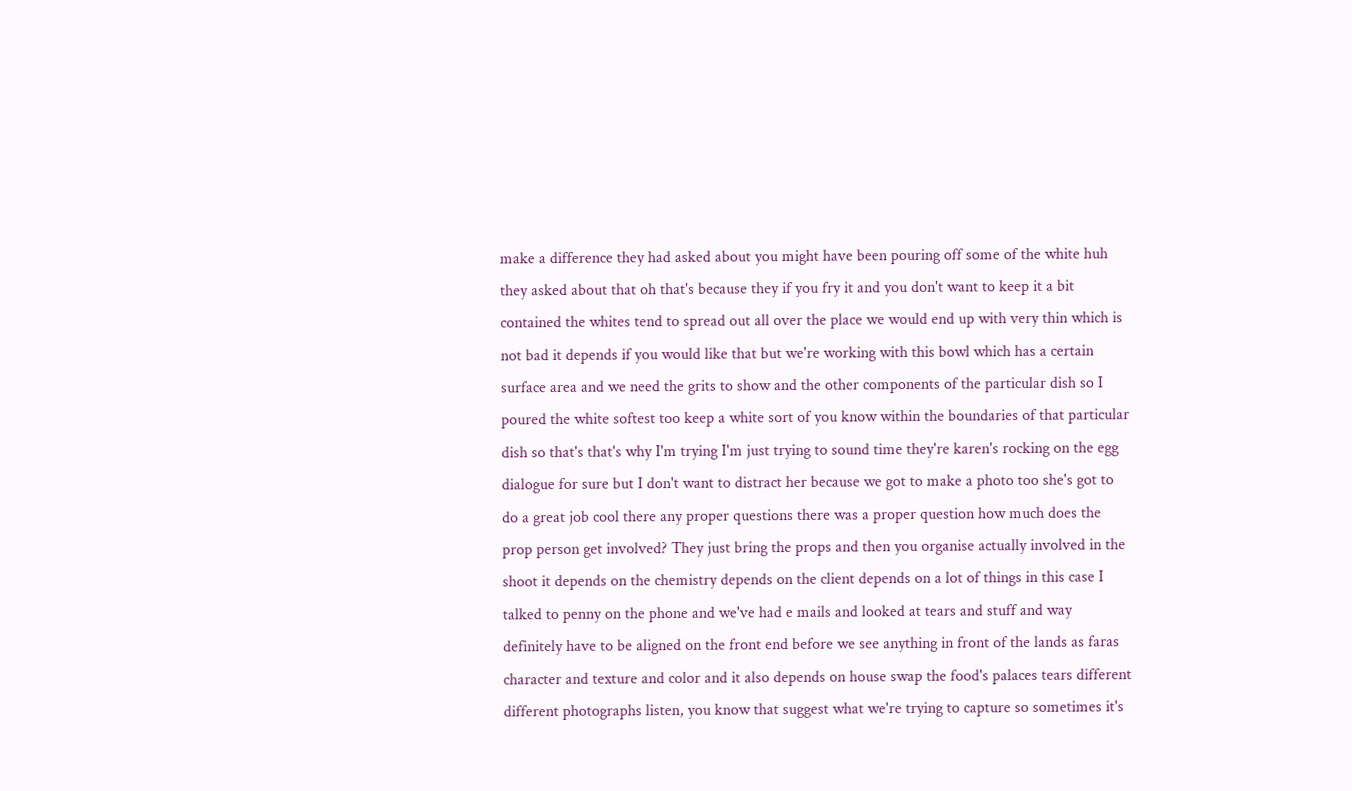make a difference they had asked about you might have been pouring off some of the white huh they asked about that oh that's because they if you fry it and you don't want to keep it a bit contained the whites tend to spread out all over the place we would end up with very thin which is not bad it depends if you would like that but we're working with this bowl which has a certain surface area and we need the grits to show and the other components of the particular dish so I poured the white softest too keep a white sort of you know within the boundaries of that particular dish so that's that's why I'm trying I'm just trying to sound time they're karen's rocking on the egg dialogue for sure but I don't want to distract her because we got to make a photo too she's got to do a great job cool there any proper questions there was a proper question how much does the prop person get involved? They just bring the props and then you organise actually involved in the shoot it depends on the chemistry depends on the client depends on a lot of things in this case I talked to penny on the phone and we've had e mails and looked at tears and stuff and way definitely have to be aligned on the front end before we see anything in front of the lands as faras character and texture and color and it also depends on house swap the food's palaces tears different different photographs listen, you know that suggest what we're trying to capture so sometimes it's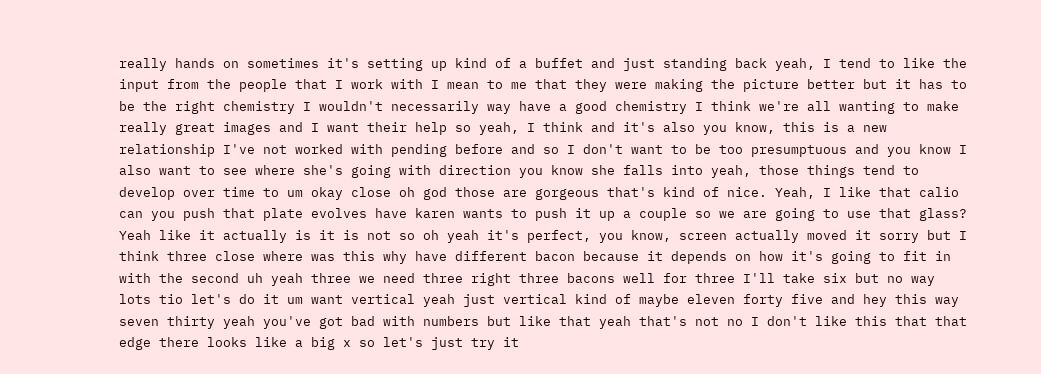really hands on sometimes it's setting up kind of a buffet and just standing back yeah, I tend to like the input from the people that I work with I mean to me that they were making the picture better but it has to be the right chemistry I wouldn't necessarily way have a good chemistry I think we're all wanting to make really great images and I want their help so yeah, I think and it's also you know, this is a new relationship I've not worked with pending before and so I don't want to be too presumptuous and you know I also want to see where she's going with direction you know she falls into yeah, those things tend to develop over time to um okay close oh god those are gorgeous that's kind of nice. Yeah, I like that calio can you push that plate evolves have karen wants to push it up a couple so we are going to use that glass? Yeah like it actually is it is not so oh yeah it's perfect, you know, screen actually moved it sorry but I think three close where was this why have different bacon because it depends on how it's going to fit in with the second uh yeah three we need three right three bacons well for three I'll take six but no way lots tio let's do it um want vertical yeah just vertical kind of maybe eleven forty five and hey this way seven thirty yeah you've got bad with numbers but like that yeah that's not no I don't like this that that edge there looks like a big x so let's just try it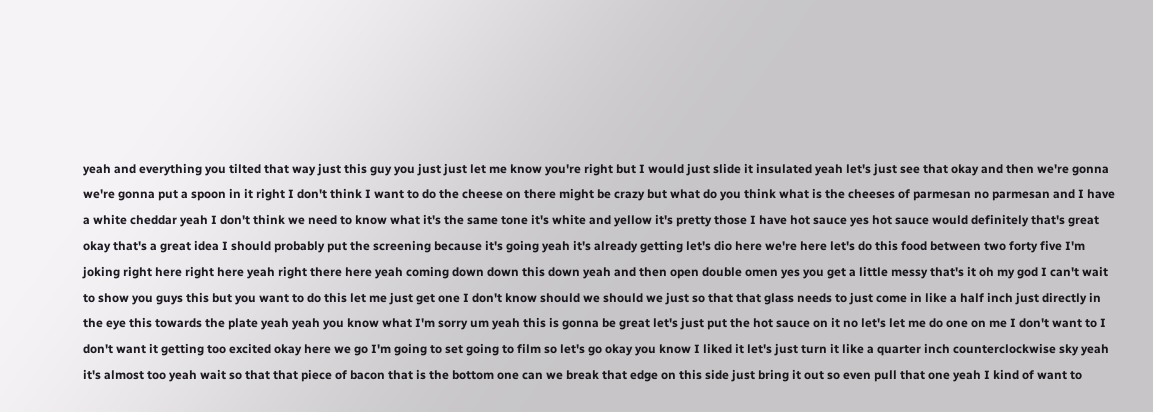yeah and everything you tilted that way just this guy you just just let me know you're right but I would just slide it insulated yeah let's just see that okay and then we're gonna we're gonna put a spoon in it right I don't think I want to do the cheese on there might be crazy but what do you think what is the cheeses of parmesan no parmesan and I have a white cheddar yeah I don't think we need to know what it's the same tone it's white and yellow it's pretty those I have hot sauce yes hot sauce would definitely that's great okay that's a great idea I should probably put the screening because it's going yeah it's already getting let's dio here we're here let's do this food between two forty five I'm joking right here right here yeah right there here yeah coming down down this down yeah and then open double omen yes you get a little messy that's it oh my god I can't wait to show you guys this but you want to do this let me just get one I don't know should we should we just so that that glass needs to just come in like a half inch just directly in the eye this towards the plate yeah yeah you know what I'm sorry um yeah this is gonna be great let's just put the hot sauce on it no let's let me do one on me I don't want to I don't want it getting too excited okay here we go I'm going to set going to film so let's go okay you know I liked it let's just turn it like a quarter inch counterclockwise sky yeah it's almost too yeah wait so that that piece of bacon that is the bottom one can we break that edge on this side just bring it out so even pull that one yeah I kind of want to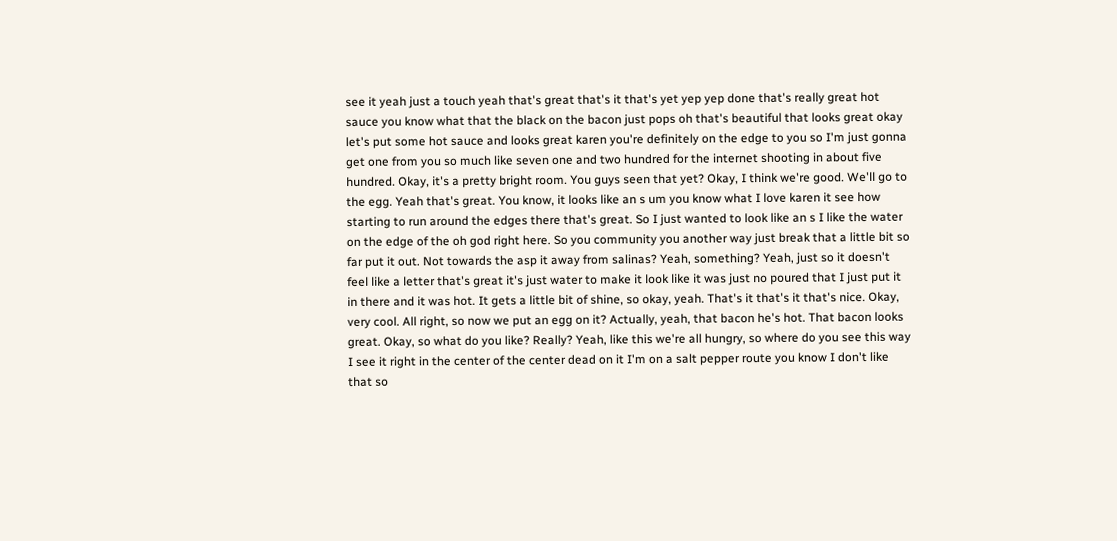see it yeah just a touch yeah that's great that's it that's yet yep yep done that's really great hot sauce you know what that the black on the bacon just pops oh that's beautiful that looks great okay let's put some hot sauce and looks great karen you're definitely on the edge to you so I'm just gonna get one from you so much like seven one and two hundred for the internet shooting in about five hundred. Okay, it's a pretty bright room. You guys seen that yet? Okay, I think we're good. We'll go to the egg. Yeah that's great. You know, it looks like an s um you know what I love karen it see how starting to run around the edges there that's great. So I just wanted to look like an s I like the water on the edge of the oh god right here. So you community you another way just break that a little bit so far put it out. Not towards the asp it away from salinas? Yeah, something? Yeah, just so it doesn't feel like a letter that's great it's just water to make it look like it was just no poured that I just put it in there and it was hot. It gets a little bit of shine, so okay, yeah. That's it that's it that's nice. Okay, very cool. All right, so now we put an egg on it? Actually, yeah, that bacon he's hot. That bacon looks great. Okay, so what do you like? Really? Yeah, like this we're all hungry, so where do you see this way I see it right in the center of the center dead on it I'm on a salt pepper route you know I don't like that so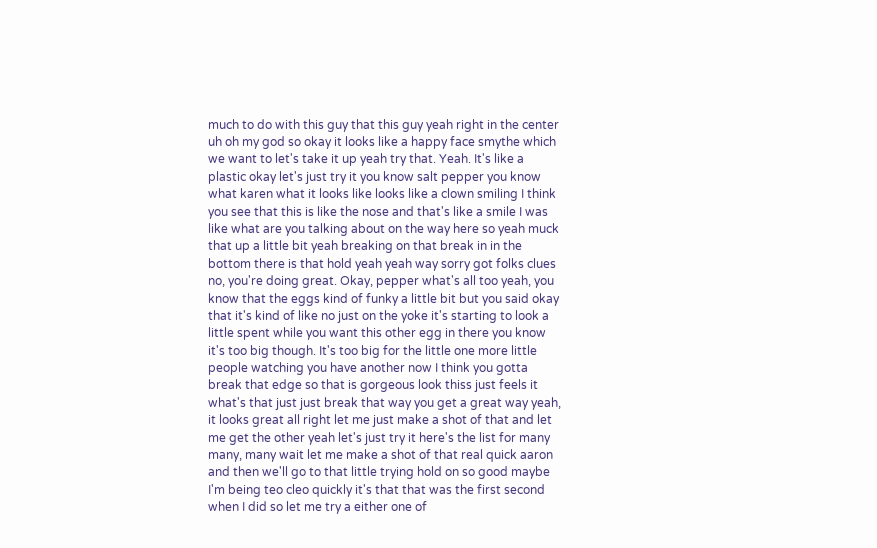much to do with this guy that this guy yeah right in the center uh oh my god so okay it looks like a happy face smythe which we want to let's take it up yeah try that. Yeah. It's like a plastic okay let's just try it you know salt pepper you know what karen what it looks like looks like a clown smiling I think you see that this is like the nose and that's like a smile I was like what are you talking about on the way here so yeah muck that up a little bit yeah breaking on that break in in the bottom there is that hold yeah yeah way sorry got folks clues no, you're doing great. Okay, pepper what's all too yeah, you know that the eggs kind of funky a little bit but you said okay that it's kind of like no just on the yoke it's starting to look a little spent while you want this other egg in there you know it's too big though. It's too big for the little one more little people watching you have another now I think you gotta break that edge so that is gorgeous look thiss just feels it what's that just just break that way you get a great way yeah, it looks great all right let me just make a shot of that and let me get the other yeah let's just try it here's the list for many many, many wait let me make a shot of that real quick aaron and then we'll go to that little trying hold on so good maybe I'm being teo cleo quickly it's that that was the first second when I did so let me try a either one of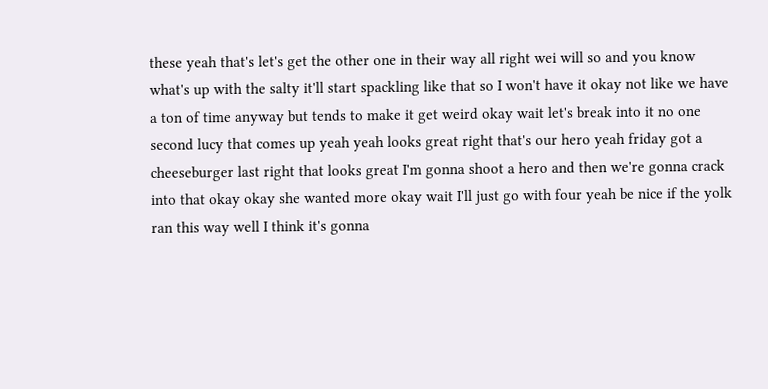these yeah that's let's get the other one in their way all right wei will so and you know what's up with the salty it'll start spackling like that so I won't have it okay not like we have a ton of time anyway but tends to make it get weird okay wait let's break into it no one second lucy that comes up yeah yeah looks great right that's our hero yeah friday got a cheeseburger last right that looks great I'm gonna shoot a hero and then we're gonna crack into that okay okay she wanted more okay wait I'll just go with four yeah be nice if the yolk ran this way well I think it's gonna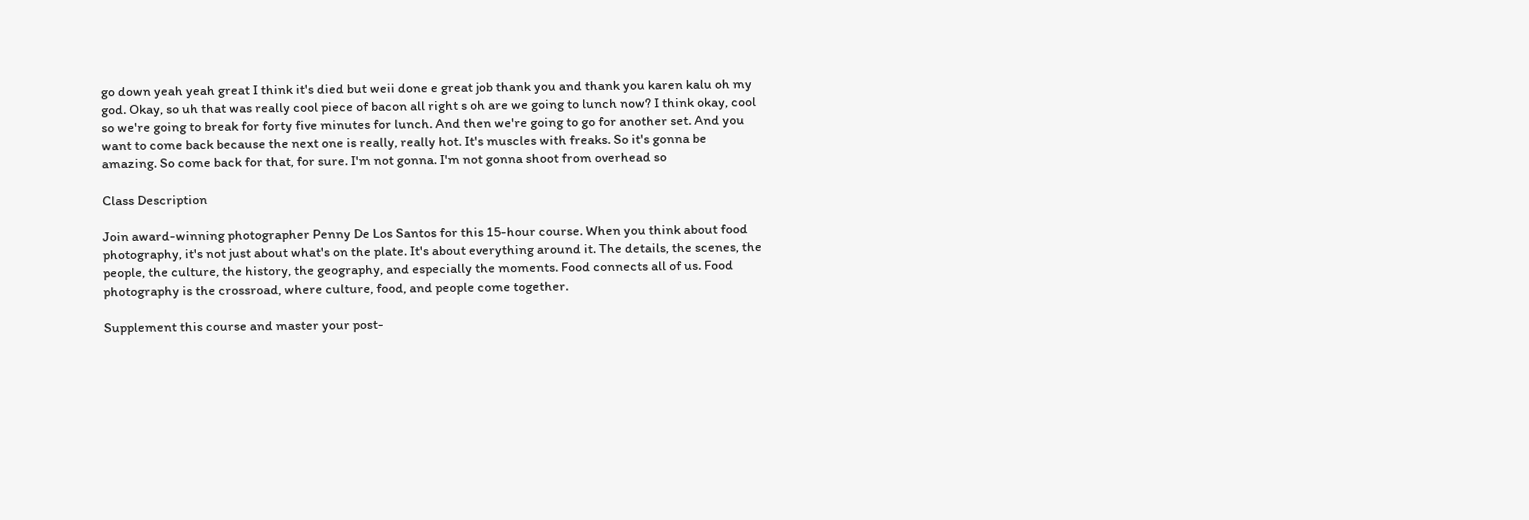go down yeah yeah great I think it's died but weii done e great job thank you and thank you karen kalu oh my god. Okay, so uh that was really cool piece of bacon all right s oh are we going to lunch now? I think okay, cool so we're going to break for forty five minutes for lunch. And then we're going to go for another set. And you want to come back because the next one is really, really hot. It's muscles with freaks. So it's gonna be amazing. So come back for that, for sure. I'm not gonna. I'm not gonna shoot from overhead so

Class Description

Join award-winning photographer Penny De Los Santos for this 15-hour course. When you think about food photography, it's not just about what's on the plate. It's about everything around it. The details, the scenes, the people, the culture, the history, the geography, and especially the moments. Food connects all of us. Food photography is the crossroad, where culture, food, and people come together.

Supplement this course and master your post-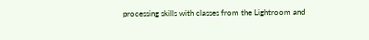processing skills with classes from the Lightroom and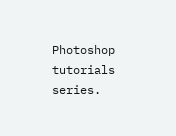Photoshop tutorials series.